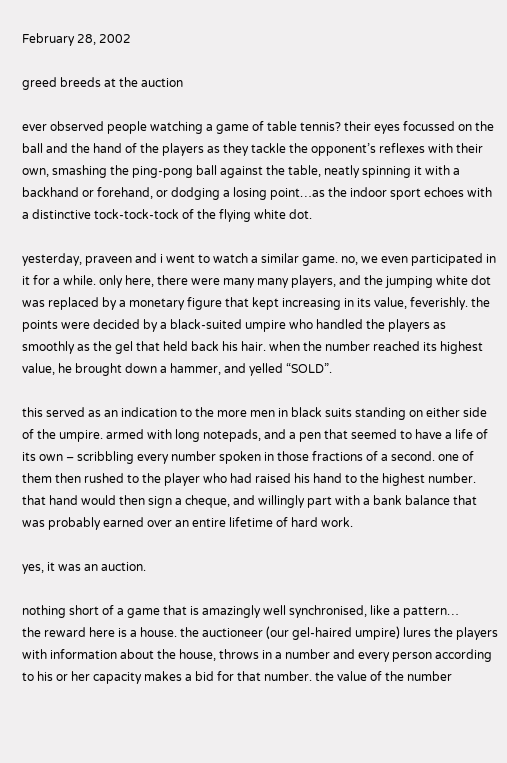February 28, 2002

greed breeds at the auction

ever observed people watching a game of table tennis? their eyes focussed on the ball and the hand of the players as they tackle the opponent’s reflexes with their own, smashing the ping-pong ball against the table, neatly spinning it with a backhand or forehand, or dodging a losing point…as the indoor sport echoes with a distinctive tock-tock-tock of the flying white dot.

yesterday, praveen and i went to watch a similar game. no, we even participated in it for a while. only here, there were many many players, and the jumping white dot was replaced by a monetary figure that kept increasing in its value, feverishly. the points were decided by a black-suited umpire who handled the players as smoothly as the gel that held back his hair. when the number reached its highest value, he brought down a hammer, and yelled “SOLD”.

this served as an indication to the more men in black suits standing on either side of the umpire. armed with long notepads, and a pen that seemed to have a life of its own – scribbling every number spoken in those fractions of a second. one of them then rushed to the player who had raised his hand to the highest number. that hand would then sign a cheque, and willingly part with a bank balance that was probably earned over an entire lifetime of hard work.

yes, it was an auction.

nothing short of a game that is amazingly well synchronised, like a pattern…
the reward here is a house. the auctioneer (our gel-haired umpire) lures the players with information about the house, throws in a number and every person according to his or her capacity makes a bid for that number. the value of the number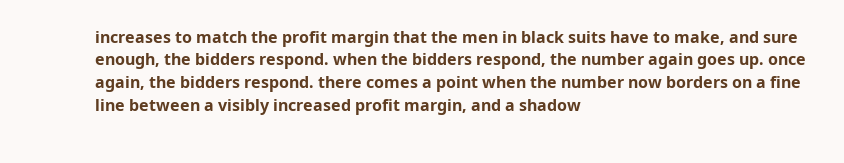increases to match the profit margin that the men in black suits have to make, and sure enough, the bidders respond. when the bidders respond, the number again goes up. once again, the bidders respond. there comes a point when the number now borders on a fine line between a visibly increased profit margin, and a shadow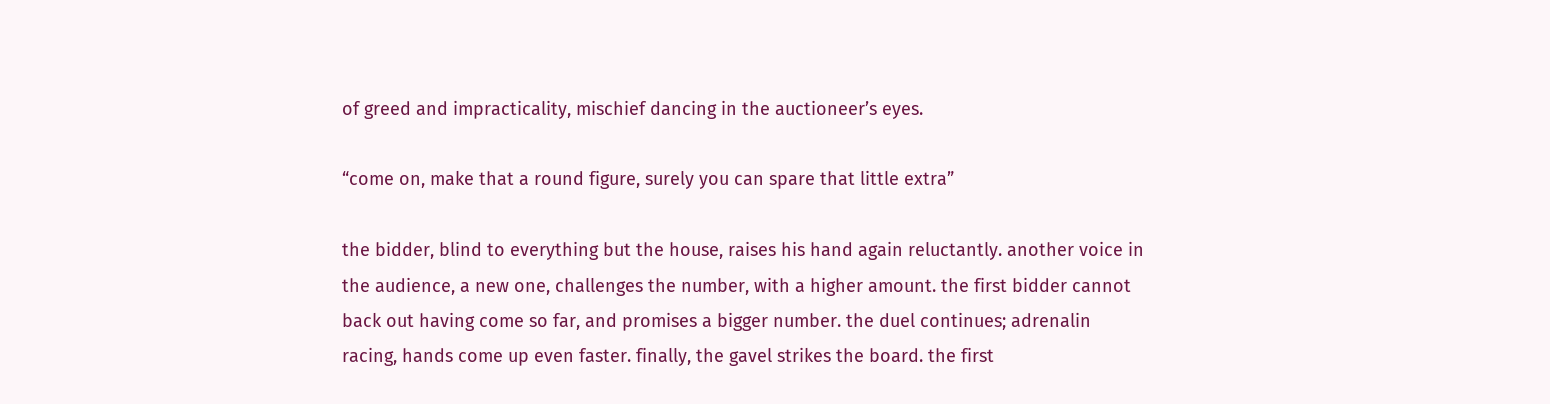of greed and impracticality, mischief dancing in the auctioneer’s eyes.

“come on, make that a round figure, surely you can spare that little extra”

the bidder, blind to everything but the house, raises his hand again reluctantly. another voice in the audience, a new one, challenges the number, with a higher amount. the first bidder cannot back out having come so far, and promises a bigger number. the duel continues; adrenalin racing, hands come up even faster. finally, the gavel strikes the board. the first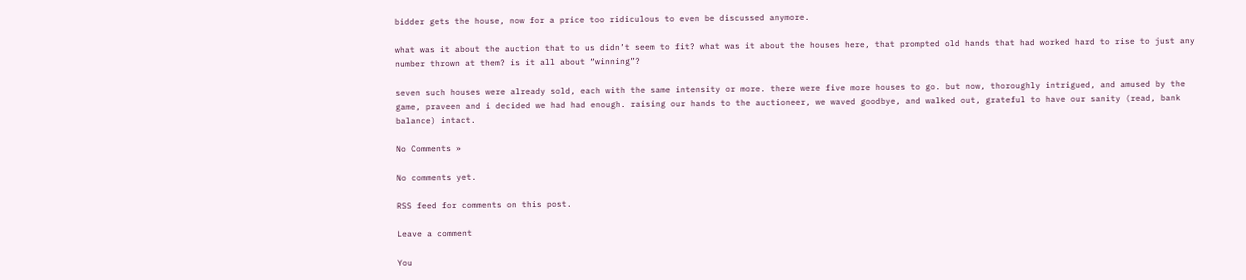bidder gets the house, now for a price too ridiculous to even be discussed anymore.

what was it about the auction that to us didn’t seem to fit? what was it about the houses here, that prompted old hands that had worked hard to rise to just any number thrown at them? is it all about “winning”?

seven such houses were already sold, each with the same intensity or more. there were five more houses to go. but now, thoroughly intrigued, and amused by the game, praveen and i decided we had had enough. raising our hands to the auctioneer, we waved goodbye, and walked out, grateful to have our sanity (read, bank balance) intact.

No Comments »

No comments yet.

RSS feed for comments on this post.

Leave a comment

You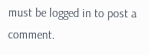must be logged in to post a comment.